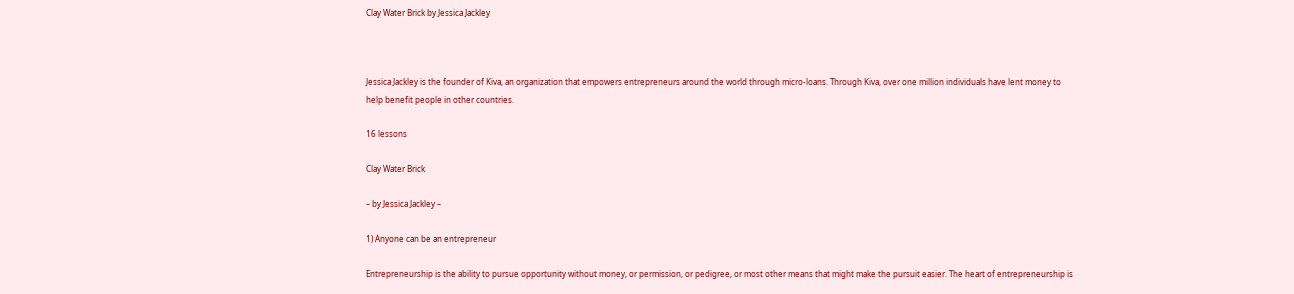Clay Water Brick by Jessica Jackley



Jessica Jackley is the founder of Kiva, an organization that empowers entrepreneurs around the world through micro-loans. Through Kiva, over one million individuals have lent money to help benefit people in other countries.

16 lessons

Clay Water Brick

– by Jessica Jackley –

1) Anyone can be an entrepreneur

Entrepreneurship is the ability to pursue opportunity without money, or permission, or pedigree, or most other means that might make the pursuit easier. The heart of entrepreneurship is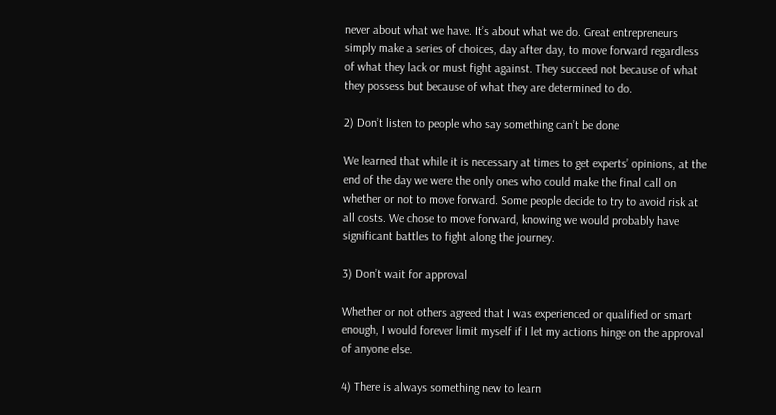never about what we have. It’s about what we do. Great entrepreneurs simply make a series of choices, day after day, to move forward regardless of what they lack or must fight against. They succeed not because of what they possess but because of what they are determined to do.

2) Don’t listen to people who say something can’t be done

We learned that while it is necessary at times to get experts’ opinions, at the end of the day we were the only ones who could make the final call on whether or not to move forward. Some people decide to try to avoid risk at all costs. We chose to move forward, knowing we would probably have significant battles to fight along the journey.

3) Don’t wait for approval

Whether or not others agreed that I was experienced or qualified or smart enough, I would forever limit myself if I let my actions hinge on the approval of anyone else.

4) There is always something new to learn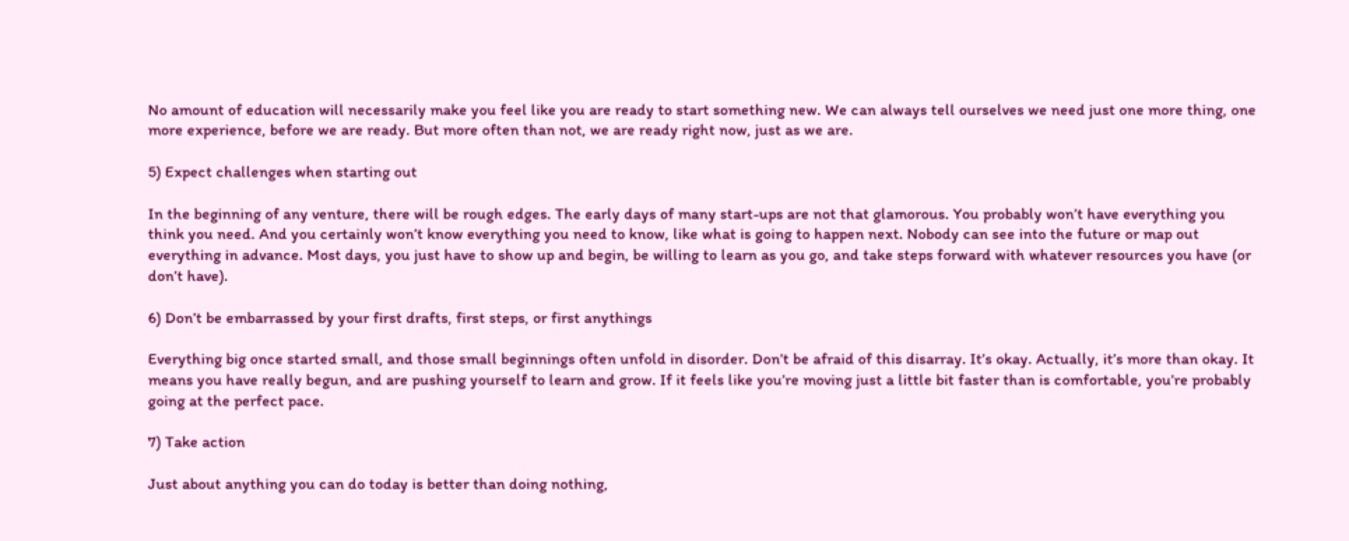No amount of education will necessarily make you feel like you are ready to start something new. We can always tell ourselves we need just one more thing, one more experience, before we are ready. But more often than not, we are ready right now, just as we are.

5) Expect challenges when starting out

In the beginning of any venture, there will be rough edges. The early days of many start-ups are not that glamorous. You probably won’t have everything you think you need. And you certainly won’t know everything you need to know, like what is going to happen next. Nobody can see into the future or map out everything in advance. Most days, you just have to show up and begin, be willing to learn as you go, and take steps forward with whatever resources you have (or don’t have).

6) Don’t be embarrassed by your first drafts, first steps, or first anythings

Everything big once started small, and those small beginnings often unfold in disorder. Don’t be afraid of this disarray. It’s okay. Actually, it’s more than okay. It means you have really begun, and are pushing yourself to learn and grow. If it feels like you’re moving just a little bit faster than is comfortable, you’re probably going at the perfect pace.

7) Take action

Just about anything you can do today is better than doing nothing,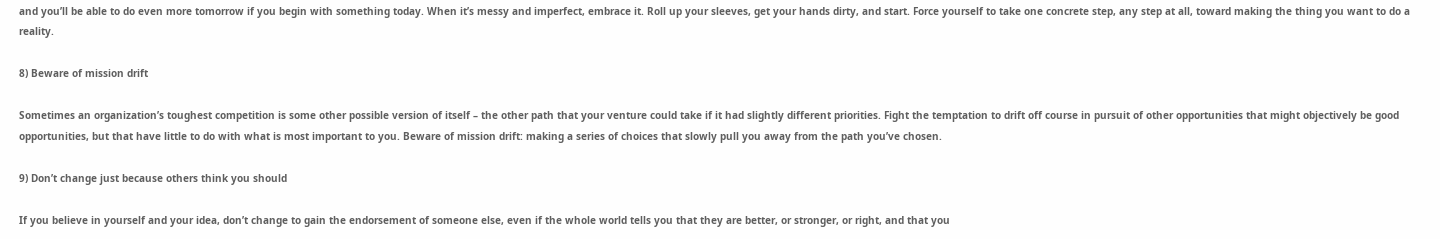and you’ll be able to do even more tomorrow if you begin with something today. When it’s messy and imperfect, embrace it. Roll up your sleeves, get your hands dirty, and start. Force yourself to take one concrete step, any step at all, toward making the thing you want to do a reality.

8) Beware of mission drift

Sometimes an organization’s toughest competition is some other possible version of itself – the other path that your venture could take if it had slightly different priorities. Fight the temptation to drift off course in pursuit of other opportunities that might objectively be good opportunities, but that have little to do with what is most important to you. Beware of mission drift: making a series of choices that slowly pull you away from the path you’ve chosen.

9) Don’t change just because others think you should

If you believe in yourself and your idea, don’t change to gain the endorsement of someone else, even if the whole world tells you that they are better, or stronger, or right, and that you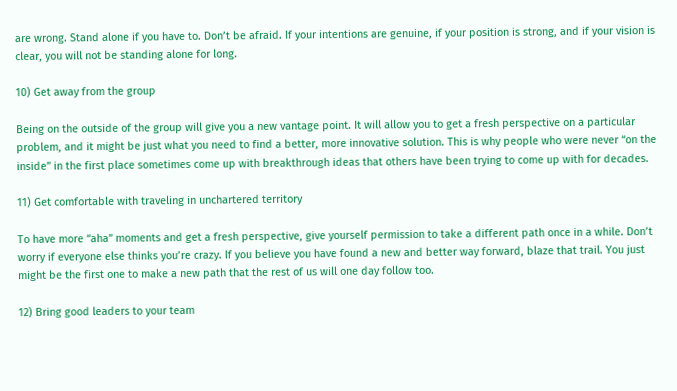are wrong. Stand alone if you have to. Don’t be afraid. If your intentions are genuine, if your position is strong, and if your vision is clear, you will not be standing alone for long.

10) Get away from the group

Being on the outside of the group will give you a new vantage point. It will allow you to get a fresh perspective on a particular problem, and it might be just what you need to find a better, more innovative solution. This is why people who were never “on the inside” in the first place sometimes come up with breakthrough ideas that others have been trying to come up with for decades.

11) Get comfortable with traveling in unchartered territory

To have more “aha” moments and get a fresh perspective, give yourself permission to take a different path once in a while. Don’t worry if everyone else thinks you’re crazy. If you believe you have found a new and better way forward, blaze that trail. You just might be the first one to make a new path that the rest of us will one day follow too.

12) Bring good leaders to your team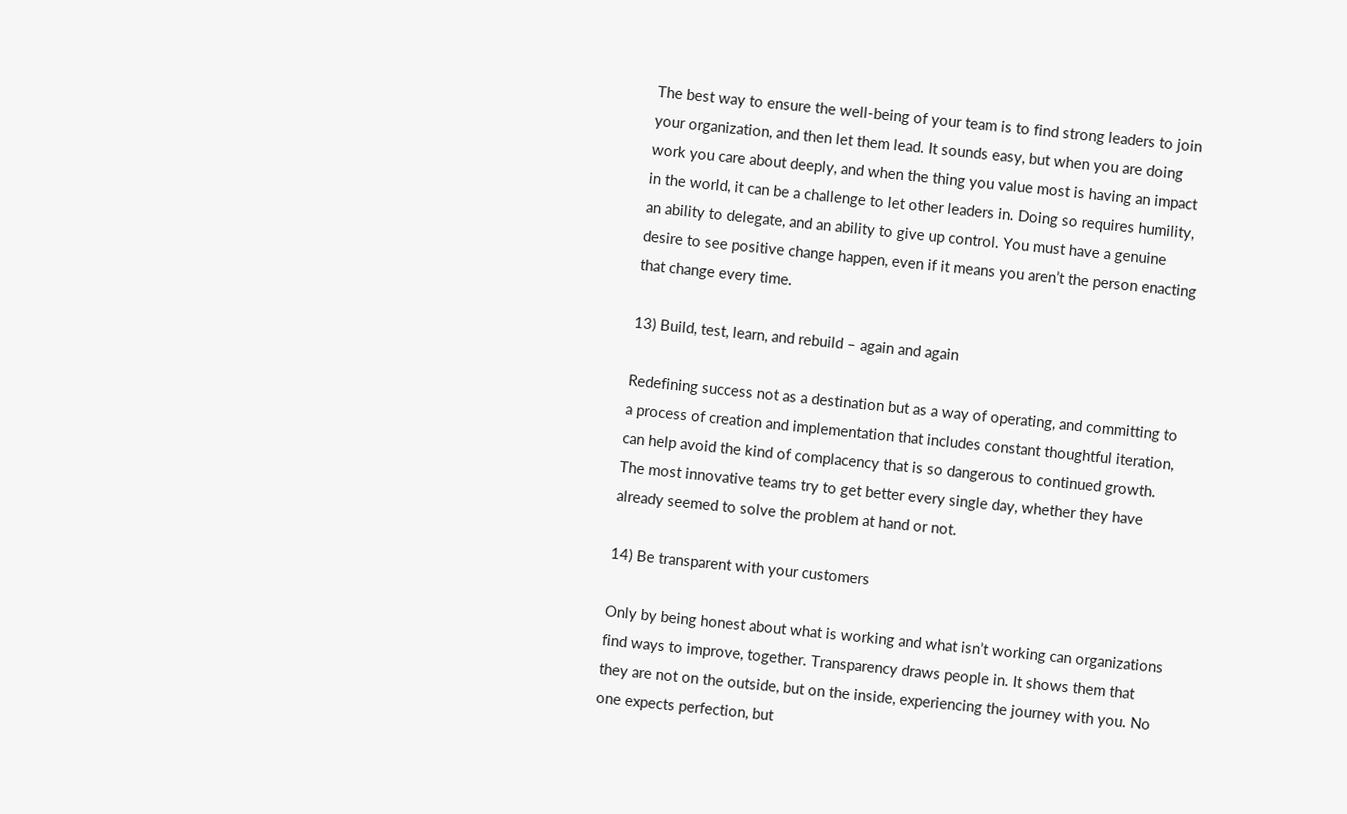The best way to ensure the well-being of your team is to find strong leaders to join your organization, and then let them lead. It sounds easy, but when you are doing work you care about deeply, and when the thing you value most is having an impact in the world, it can be a challenge to let other leaders in. Doing so requires humility, an ability to delegate, and an ability to give up control. You must have a genuine desire to see positive change happen, even if it means you aren’t the person enacting that change every time.

13) Build, test, learn, and rebuild – again and again

Redefining success not as a destination but as a way of operating, and committing to a process of creation and implementation that includes constant thoughtful iteration, can help avoid the kind of complacency that is so dangerous to continued growth. The most innovative teams try to get better every single day, whether they have already seemed to solve the problem at hand or not.

14) Be transparent with your customers

Only by being honest about what is working and what isn’t working can organizations find ways to improve, together. Transparency draws people in. It shows them that they are not on the outside, but on the inside, experiencing the journey with you. No one expects perfection, but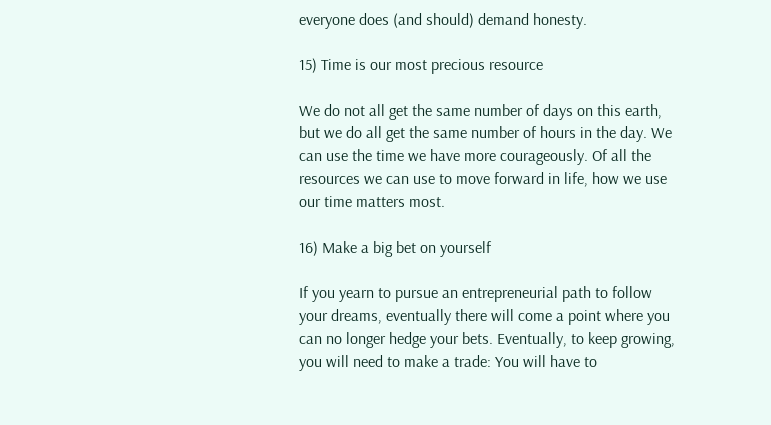everyone does (and should) demand honesty.

15) Time is our most precious resource

We do not all get the same number of days on this earth, but we do all get the same number of hours in the day. We can use the time we have more courageously. Of all the resources we can use to move forward in life, how we use our time matters most.

16) Make a big bet on yourself

If you yearn to pursue an entrepreneurial path to follow your dreams, eventually there will come a point where you can no longer hedge your bets. Eventually, to keep growing, you will need to make a trade: You will have to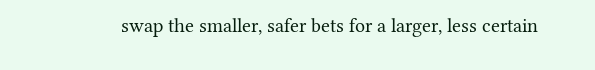swap the smaller, safer bets for a larger, less certain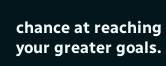chance at reaching your greater goals.